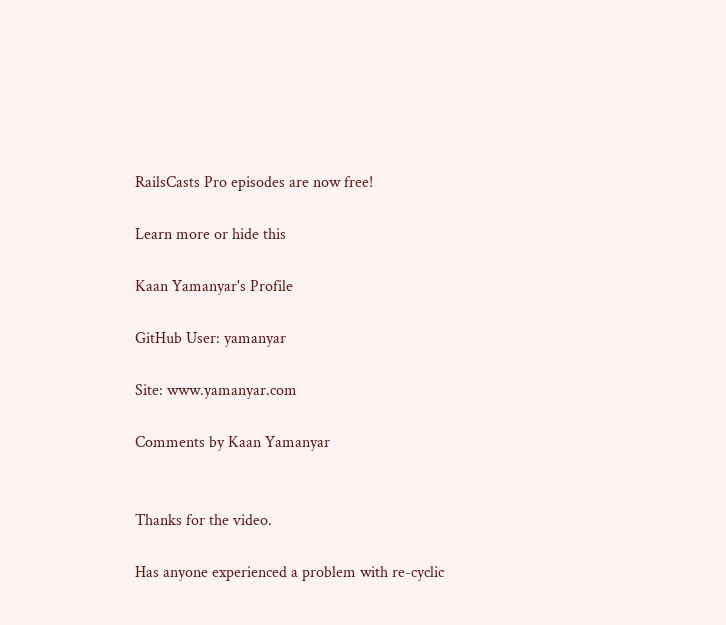RailsCasts Pro episodes are now free!

Learn more or hide this

Kaan Yamanyar's Profile

GitHub User: yamanyar

Site: www.yamanyar.com

Comments by Kaan Yamanyar


Thanks for the video.

Has anyone experienced a problem with re-cyclic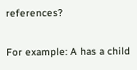references?

For example: A has a child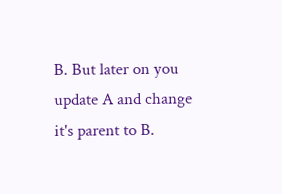B. But later on you update A and change it's parent to B.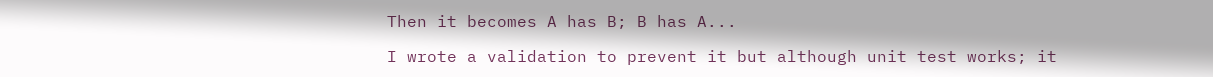Then it becomes A has B; B has A...

I wrote a validation to prevent it but although unit test works; it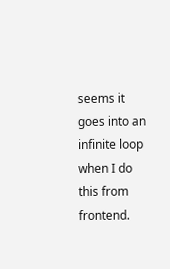seems it goes into an infinite loop when I do this from frontend.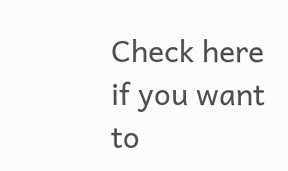Check here if you want to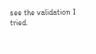see the validation I tried.